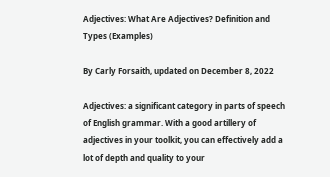Adjectives: What Are Adjectives? Definition and Types (Examples)

By Carly Forsaith, updated on December 8, 2022

Adjectives: a significant category in parts of speech of English grammar. With a good artillery of adjectives in your toolkit, you can effectively add a lot of depth and quality to your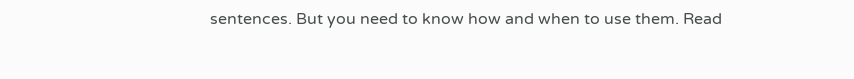sentences. But you need to know how and when to use them. Read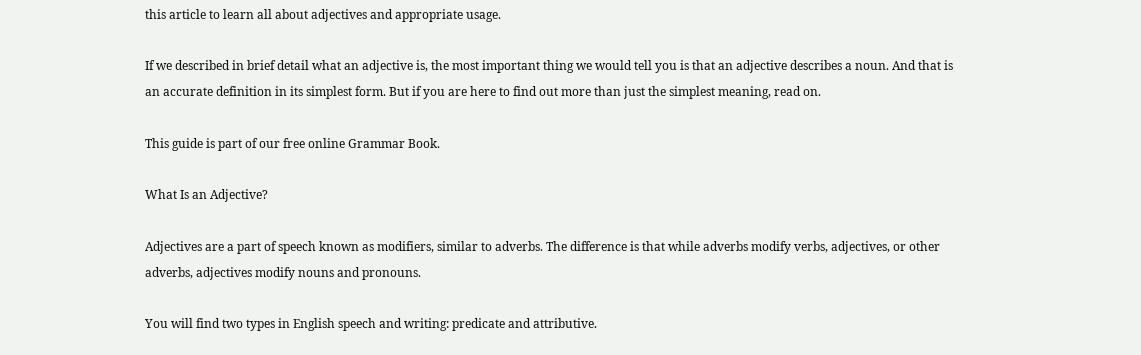this article to learn all about adjectives and appropriate usage.

If we described in brief detail what an adjective is, the most important thing we would tell you is that an adjective describes a noun. And that is an accurate definition in its simplest form. But if you are here to find out more than just the simplest meaning, read on.

This guide is part of our free online Grammar Book.

What Is an Adjective?

Adjectives are a part of speech known as modifiers, similar to adverbs. The difference is that while adverbs modify verbs, adjectives, or other adverbs, adjectives modify nouns and pronouns.

You will find two types in English speech and writing: predicate and attributive.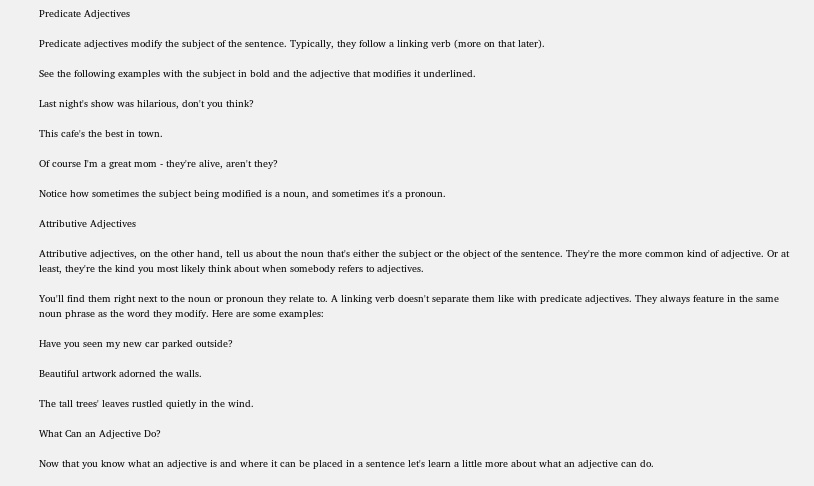Predicate Adjectives

Predicate adjectives modify the subject of the sentence. Typically, they follow a linking verb (more on that later).

See the following examples with the subject in bold and the adjective that modifies it underlined.

Last night's show was hilarious, don't you think?

This cafe's the best in town.

Of course I'm a great mom - they're alive, aren't they?

Notice how sometimes the subject being modified is a noun, and sometimes it's a pronoun.

Attributive Adjectives

Attributive adjectives, on the other hand, tell us about the noun that's either the subject or the object of the sentence. They're the more common kind of adjective. Or at least, they're the kind you most likely think about when somebody refers to adjectives.

You'll find them right next to the noun or pronoun they relate to. A linking verb doesn't separate them like with predicate adjectives. They always feature in the same noun phrase as the word they modify. Here are some examples:

Have you seen my new car parked outside?

Beautiful artwork adorned the walls.

The tall trees' leaves rustled quietly in the wind.

What Can an Adjective Do?

Now that you know what an adjective is and where it can be placed in a sentence let's learn a little more about what an adjective can do.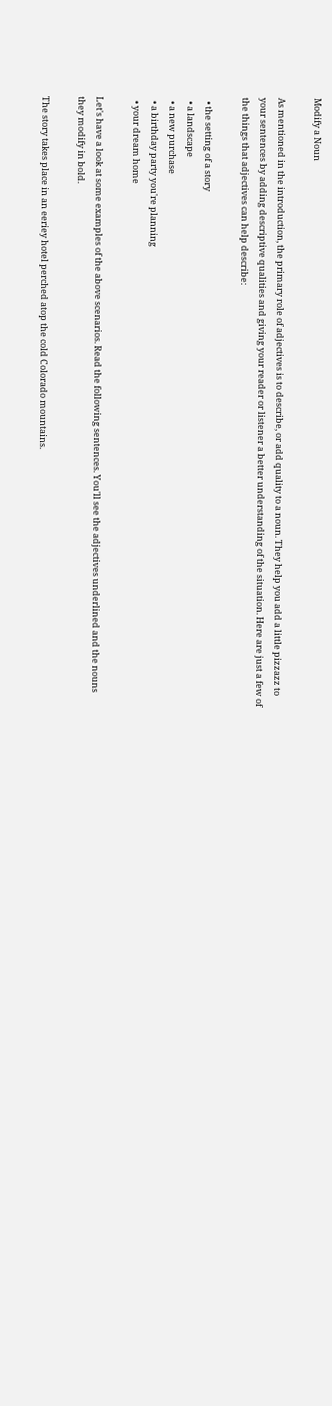Modify a Noun

As mentioned in the introduction, the primary role of adjectives is to describe, or add quality to a noun. They help you add a little pizzazz to your sentences by adding descriptive qualities and giving your reader or listener a better understanding of the situation. Here are just a few of the things that adjectives can help describe:

  • the setting of a story
  • a landscape
  • a new purchase
  • a birthday party you're planning
  • your dream home

Let's have a look at some examples of the above scenarios. Read the following sentences. You'll see the adjectives underlined and the nouns they modify in bold.

The story takes place in an eeriey hotel perched atop the cold Colorado mountains.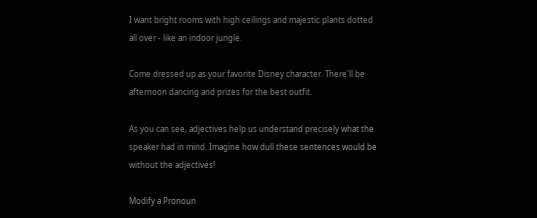I want bright rooms with high ceilings and majestic plants dotted all over - like an indoor jungle.

Come dressed up as your favorite Disney character. There'll be afternoon dancing and prizes for the best outfit.

As you can see, adjectives help us understand precisely what the speaker had in mind. Imagine how dull these sentences would be without the adjectives!

Modify a Pronoun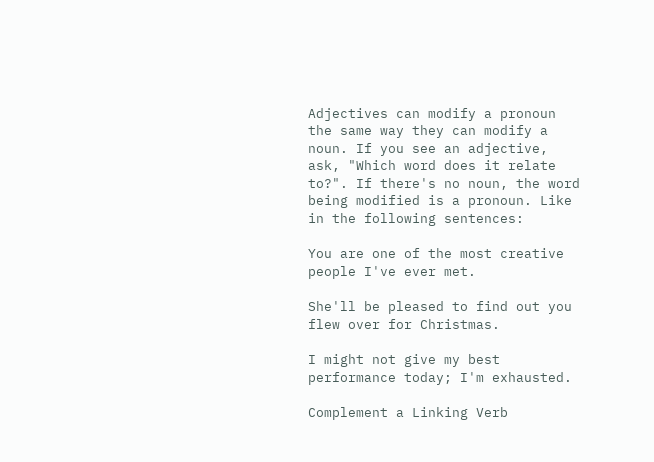Adjectives can modify a pronoun the same way they can modify a noun. If you see an adjective, ask, "Which word does it relate to?". If there's no noun, the word being modified is a pronoun. Like in the following sentences:

You are one of the most creative people I've ever met.

She'll be pleased to find out you flew over for Christmas.

I might not give my best performance today; I'm exhausted.

Complement a Linking Verb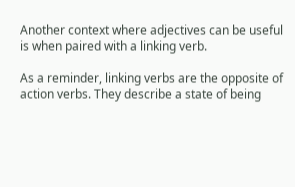Another context where adjectives can be useful is when paired with a linking verb.

As a reminder, linking verbs are the opposite of action verbs. They describe a state of being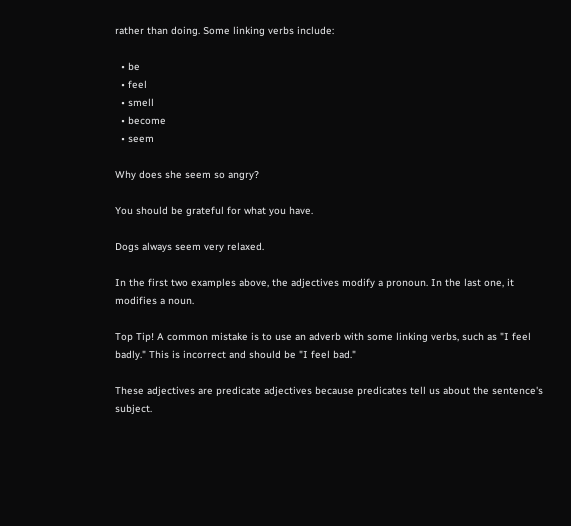rather than doing. Some linking verbs include:

  • be
  • feel
  • smell
  • become
  • seem

Why does she seem so angry?

You should be grateful for what you have.

Dogs always seem very relaxed.

In the first two examples above, the adjectives modify a pronoun. In the last one, it modifies a noun.

Top Tip! A common mistake is to use an adverb with some linking verbs, such as "I feel badly." This is incorrect and should be "I feel bad."

These adjectives are predicate adjectives because predicates tell us about the sentence's subject.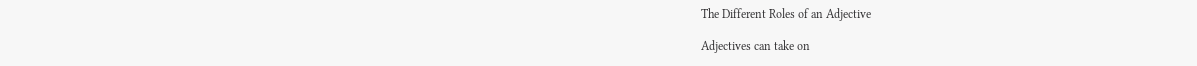The Different Roles of an Adjective

Adjectives can take on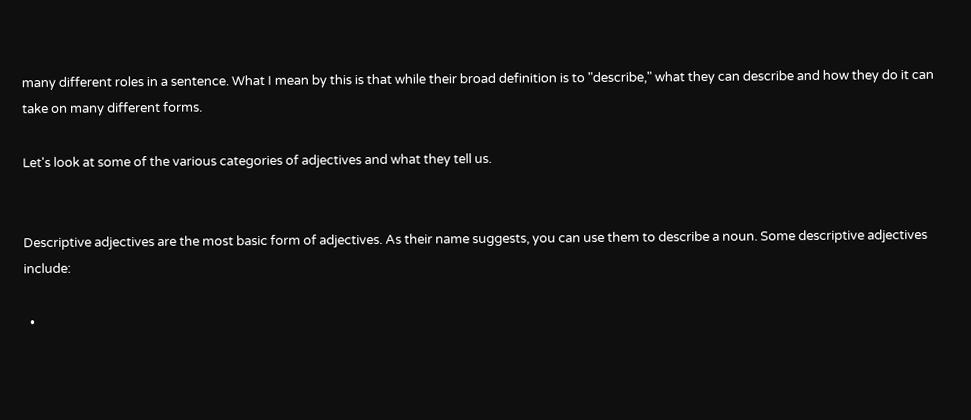many different roles in a sentence. What I mean by this is that while their broad definition is to "describe," what they can describe and how they do it can take on many different forms.

Let's look at some of the various categories of adjectives and what they tell us.


Descriptive adjectives are the most basic form of adjectives. As their name suggests, you can use them to describe a noun. Some descriptive adjectives include:

  •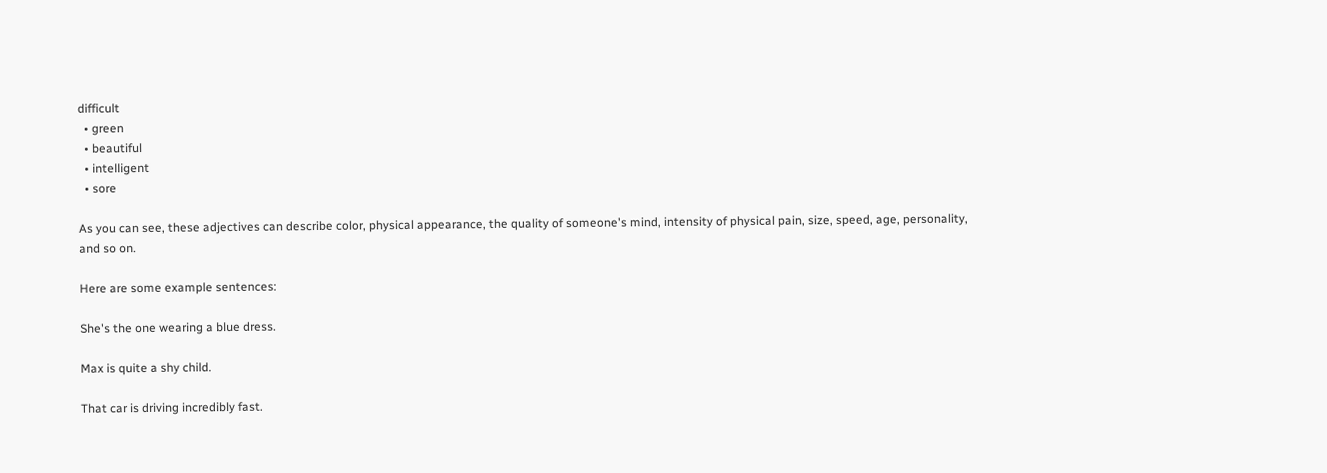difficult
  • green
  • beautiful
  • intelligent
  • sore

As you can see, these adjectives can describe color, physical appearance, the quality of someone's mind, intensity of physical pain, size, speed, age, personality, and so on.

Here are some example sentences:

She's the one wearing a blue dress.

Max is quite a shy child.

That car is driving incredibly fast.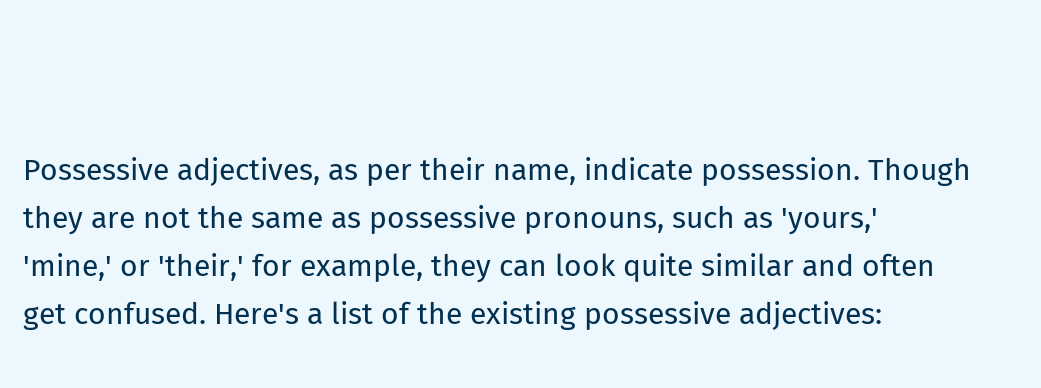Possessive adjectives, as per their name, indicate possession. Though they are not the same as possessive pronouns, such as 'yours,' 'mine,' or 'their,' for example, they can look quite similar and often get confused. Here's a list of the existing possessive adjectives: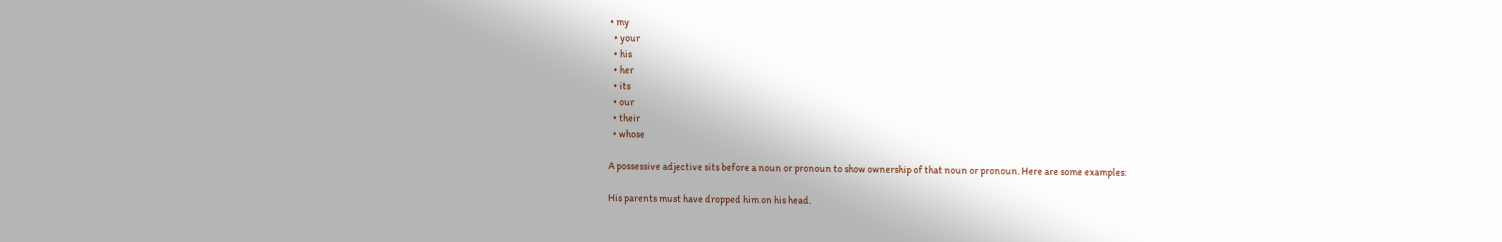• my
  • your
  • his
  • her
  • its
  • our
  • their
  • whose

A possessive adjective sits before a noun or pronoun to show ownership of that noun or pronoun. Here are some examples:

His parents must have dropped him on his head.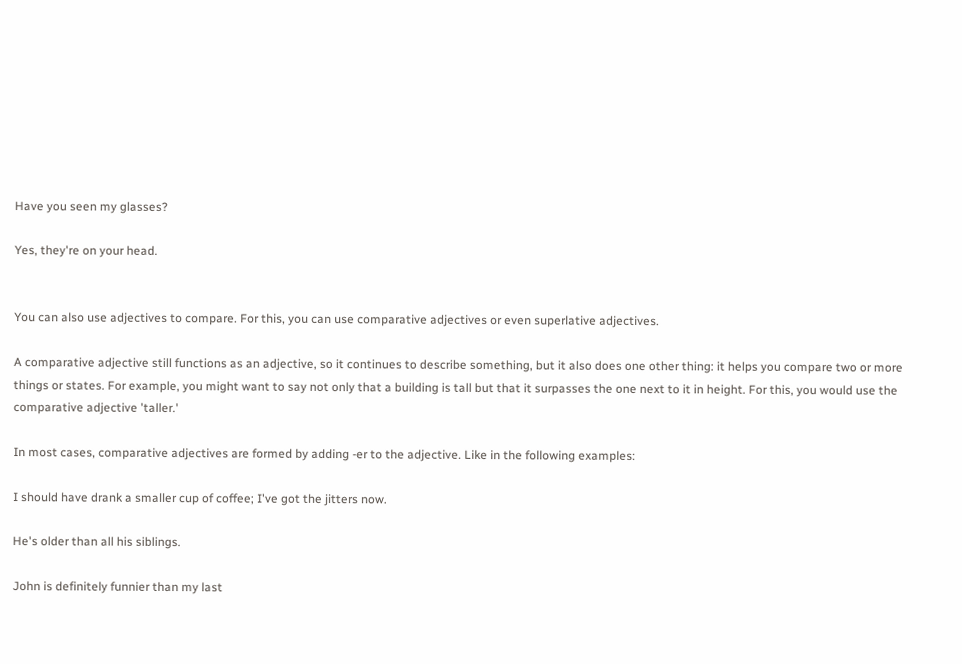Have you seen my glasses?

Yes, they're on your head.


You can also use adjectives to compare. For this, you can use comparative adjectives or even superlative adjectives.

A comparative adjective still functions as an adjective, so it continues to describe something, but it also does one other thing: it helps you compare two or more things or states. For example, you might want to say not only that a building is tall but that it surpasses the one next to it in height. For this, you would use the comparative adjective 'taller.'

In most cases, comparative adjectives are formed by adding -er to the adjective. Like in the following examples:

I should have drank a smaller cup of coffee; I've got the jitters now.

He's older than all his siblings.

John is definitely funnier than my last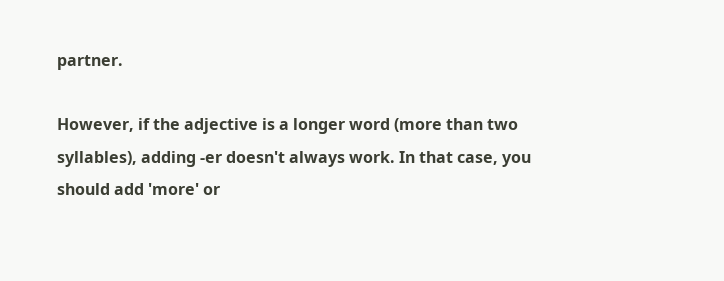partner.

However, if the adjective is a longer word (more than two syllables), adding -er doesn't always work. In that case, you should add 'more' or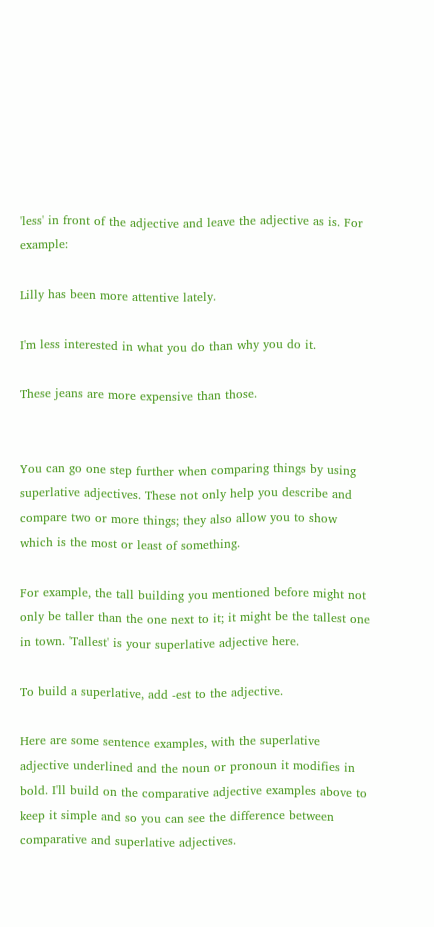'less' in front of the adjective and leave the adjective as is. For example:

Lilly has been more attentive lately.

I'm less interested in what you do than why you do it.

These jeans are more expensive than those.


You can go one step further when comparing things by using superlative adjectives. These not only help you describe and compare two or more things; they also allow you to show which is the most or least of something.

For example, the tall building you mentioned before might not only be taller than the one next to it; it might be the tallest one in town. 'Tallest' is your superlative adjective here.

To build a superlative, add -est to the adjective.

Here are some sentence examples, with the superlative adjective underlined and the noun or pronoun it modifies in bold. I'll build on the comparative adjective examples above to keep it simple and so you can see the difference between comparative and superlative adjectives.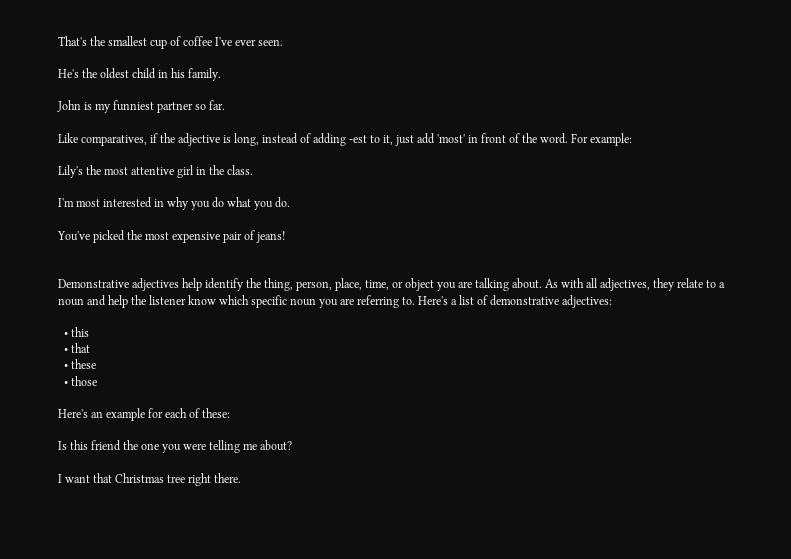That's the smallest cup of coffee I've ever seen.

He's the oldest child in his family.

John is my funniest partner so far.

Like comparatives, if the adjective is long, instead of adding -est to it, just add 'most' in front of the word. For example:

Lily's the most attentive girl in the class.

I'm most interested in why you do what you do.

You've picked the most expensive pair of jeans!


Demonstrative adjectives help identify the thing, person, place, time, or object you are talking about. As with all adjectives, they relate to a noun and help the listener know which specific noun you are referring to. Here's a list of demonstrative adjectives:

  • this
  • that
  • these
  • those

Here's an example for each of these:

Is this friend the one you were telling me about?

I want that Christmas tree right there.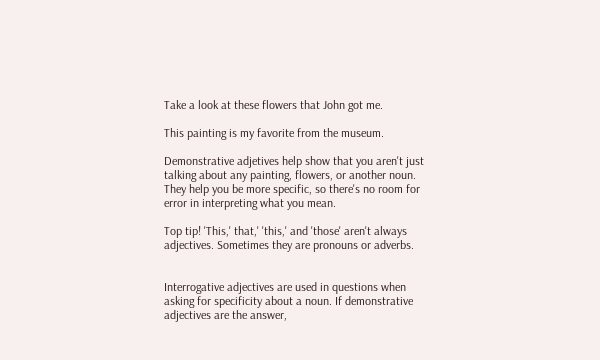Take a look at these flowers that John got me.

This painting is my favorite from the museum.

Demonstrative adjetives help show that you aren't just talking about any painting, flowers, or another noun. They help you be more specific, so there's no room for error in interpreting what you mean.

Top tip! 'This,' that,' 'this,' and 'those' aren't always adjectives. Sometimes they are pronouns or adverbs.


Interrogative adjectives are used in questions when asking for specificity about a noun. If demonstrative adjectives are the answer,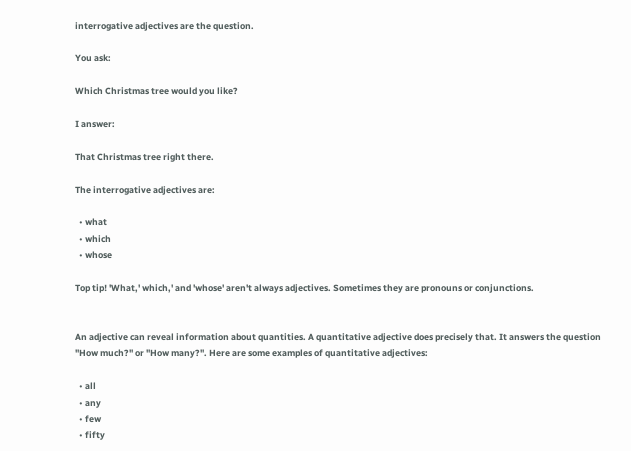interrogative adjectives are the question.

You ask:

Which Christmas tree would you like?

I answer:

That Christmas tree right there.

The interrogative adjectives are:

  • what
  • which
  • whose

Top tip! 'What,' which,' and 'whose' aren't always adjectives. Sometimes they are pronouns or conjunctions.


An adjective can reveal information about quantities. A quantitative adjective does precisely that. It answers the question "How much?" or "How many?". Here are some examples of quantitative adjectives:

  • all
  • any
  • few
  • fifty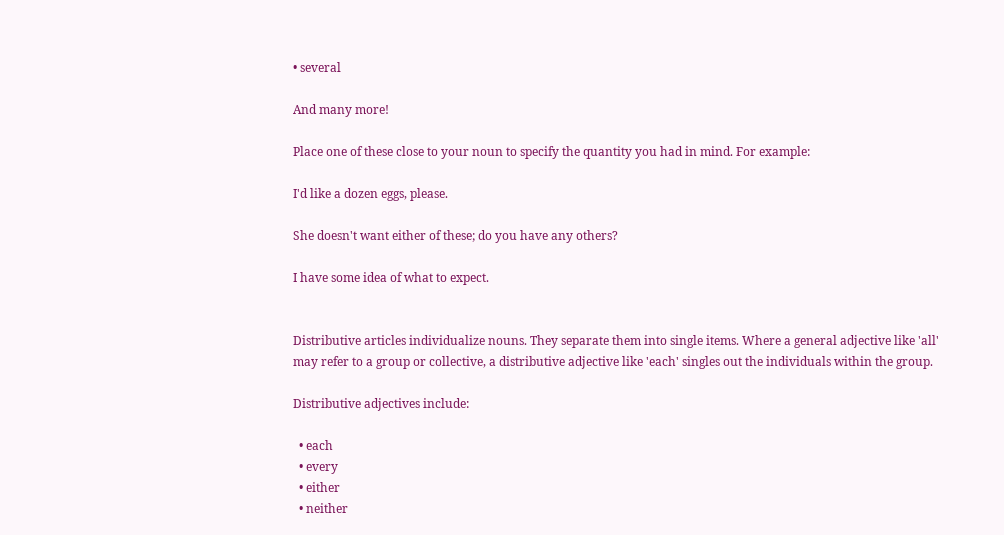• several

And many more!

Place one of these close to your noun to specify the quantity you had in mind. For example:

I'd like a dozen eggs, please.

She doesn't want either of these; do you have any others?

I have some idea of what to expect.


Distributive articles individualize nouns. They separate them into single items. Where a general adjective like 'all' may refer to a group or collective, a distributive adjective like 'each' singles out the individuals within the group.

Distributive adjectives include:

  • each
  • every
  • either
  • neither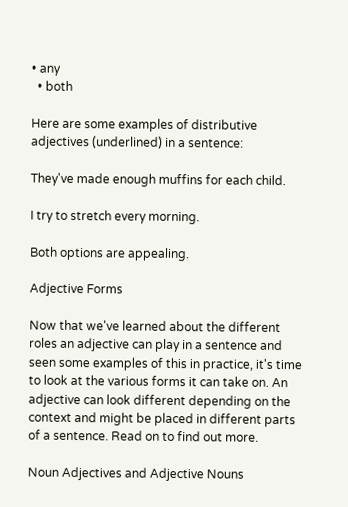• any
  • both

Here are some examples of distributive adjectives (underlined) in a sentence:

They've made enough muffins for each child.

I try to stretch every morning.

Both options are appealing.

Adjective Forms

Now that we've learned about the different roles an adjective can play in a sentence and seen some examples of this in practice, it's time to look at the various forms it can take on. An adjective can look different depending on the context and might be placed in different parts of a sentence. Read on to find out more.

Noun Adjectives and Adjective Nouns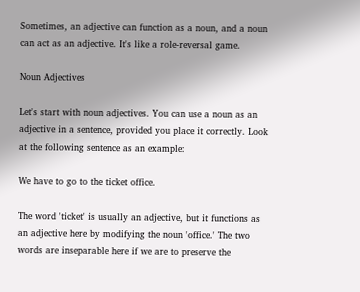Sometimes, an adjective can function as a noun, and a noun can act as an adjective. It's like a role-reversal game.

Noun Adjectives

Let's start with noun adjectives. You can use a noun as an adjective in a sentence, provided you place it correctly. Look at the following sentence as an example:

We have to go to the ticket office.

The word 'ticket' is usually an adjective, but it functions as an adjective here by modifying the noun 'office.' The two words are inseparable here if we are to preserve the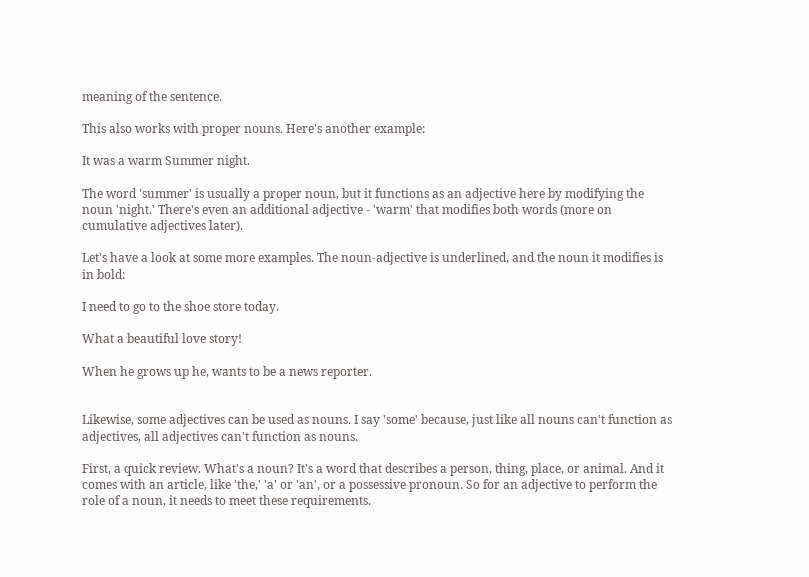meaning of the sentence.

This also works with proper nouns. Here's another example:

It was a warm Summer night.

The word 'summer' is usually a proper noun, but it functions as an adjective here by modifying the noun 'night.' There's even an additional adjective - 'warm' that modifies both words (more on cumulative adjectives later).

Let's have a look at some more examples. The noun-adjective is underlined, and the noun it modifies is in bold:

I need to go to the shoe store today.

What a beautiful love story!

When he grows up he, wants to be a news reporter.


Likewise, some adjectives can be used as nouns. I say 'some' because, just like all nouns can't function as adjectives, all adjectives can't function as nouns.

First, a quick review. What's a noun? It's a word that describes a person, thing, place, or animal. And it comes with an article, like 'the,' 'a' or 'an', or a possessive pronoun. So for an adjective to perform the role of a noun, it needs to meet these requirements.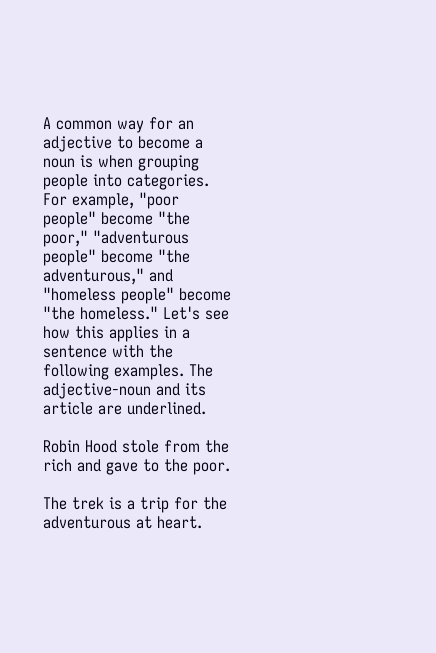A common way for an adjective to become a noun is when grouping people into categories. For example, "poor people" become "the poor," "adventurous people" become "the adventurous," and "homeless people" become "the homeless." Let's see how this applies in a sentence with the following examples. The adjective-noun and its article are underlined.

Robin Hood stole from the rich and gave to the poor.

The trek is a trip for the adventurous at heart.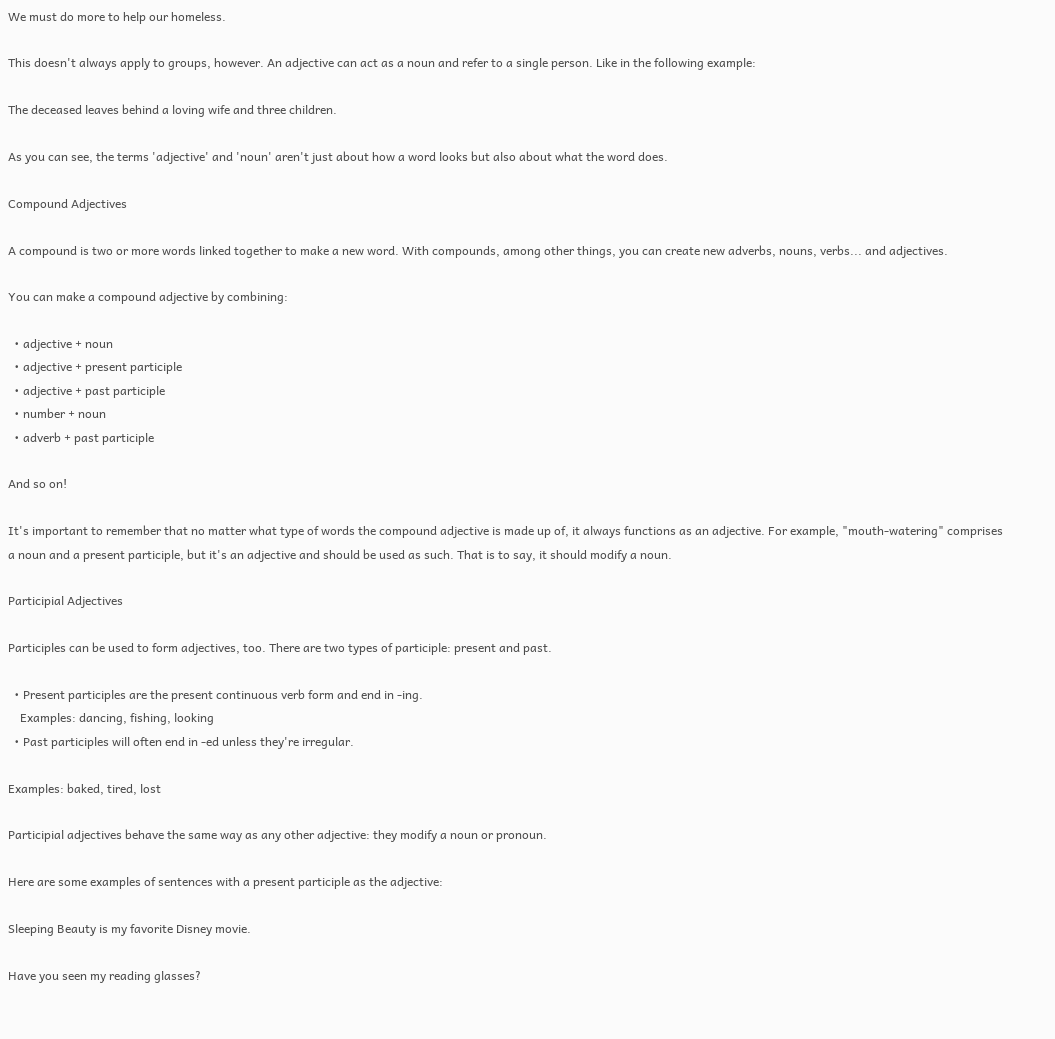We must do more to help our homeless.

This doesn't always apply to groups, however. An adjective can act as a noun and refer to a single person. Like in the following example:

The deceased leaves behind a loving wife and three children.

As you can see, the terms 'adjective' and 'noun' aren't just about how a word looks but also about what the word does.

Compound Adjectives

A compound is two or more words linked together to make a new word. With compounds, among other things, you can create new adverbs, nouns, verbs... and adjectives.

You can make a compound adjective by combining:

  • adjective + noun
  • adjective + present participle
  • adjective + past participle
  • number + noun
  • adverb + past participle

And so on!

It's important to remember that no matter what type of words the compound adjective is made up of, it always functions as an adjective. For example, "mouth-watering" comprises a noun and a present participle, but it's an adjective and should be used as such. That is to say, it should modify a noun.

Participial Adjectives

Participles can be used to form adjectives, too. There are two types of participle: present and past.

  • Present participles are the present continuous verb form and end in -ing.
    Examples: dancing, fishing, looking
  • Past participles will often end in -ed unless they're irregular.

Examples: baked, tired, lost

Participial adjectives behave the same way as any other adjective: they modify a noun or pronoun.

Here are some examples of sentences with a present participle as the adjective:

Sleeping Beauty is my favorite Disney movie.

Have you seen my reading glasses?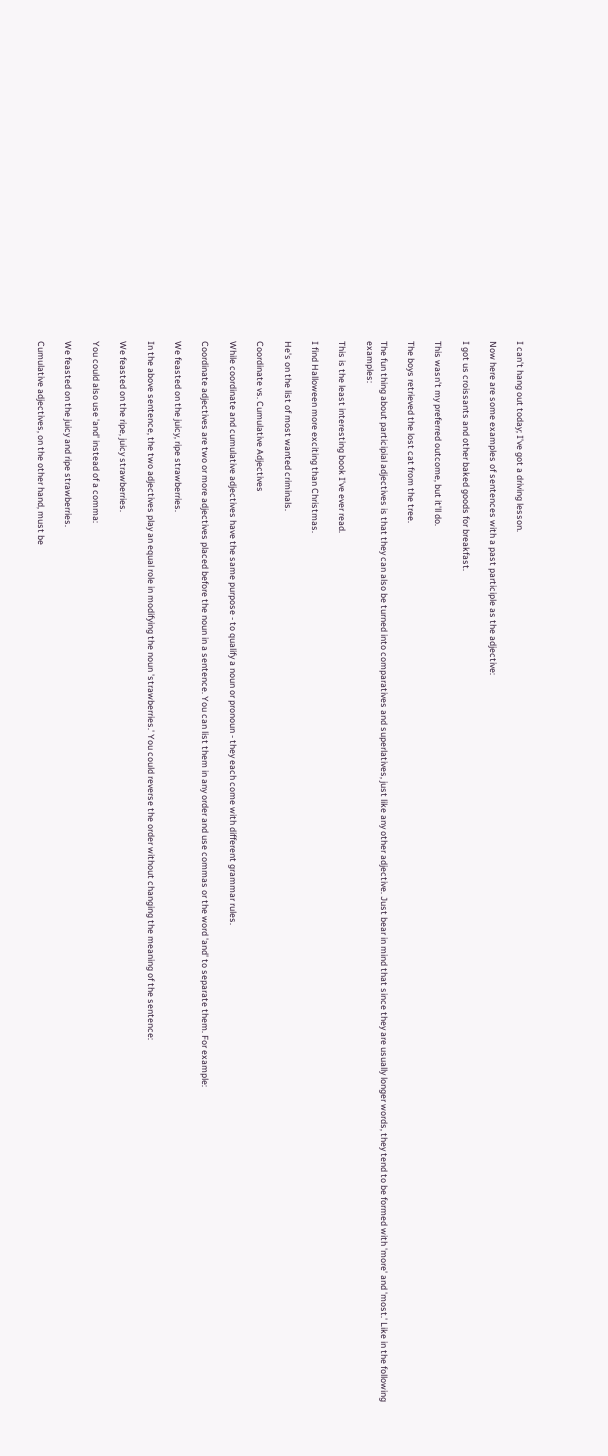I can't hang out today; I've got a driving lesson.

Now here are some examples of sentences with a past participle as the adjective:

I got us croissants and other baked goods for breakfast.

This wasn't my preferred outcome, but it'll do.

The boys retrieved the lost cat from the tree.

The fun thing about participial adjectives is that they can also be turned into comparatives and superlatives, just like any other adjective. Just bear in mind that since they are usually longer words, they tend to be formed with 'more' and 'most.' Like in the following examples:

This is the least interesting book I've ever read.

I find Halloween more exciting than Christmas.

He's on the list of most wanted criminals.

Coordinate vs. Cumulative Adjectives

While coordinate and cumulative adjectives have the same purpose - to qualify a noun or pronoun - they each come with different grammar rules.

Coordinate adjectives are two or more adjectives placed before the noun in a sentence. You can list them in any order and use commas or the word 'and' to separate them. For example:

We feasted on the juicy, ripe strawberries.

In the above sentence, the two adjectives play an equal role in modifying the noun 'strawberries.' You could reverse the order without changing the meaning of the sentence:

We feasted on the ripe, juicy strawberries.

You could also use 'and' instead of a comma:

We feasted on the juicy and ripe strawberries.

Cumulative adjectives, on the other hand, must be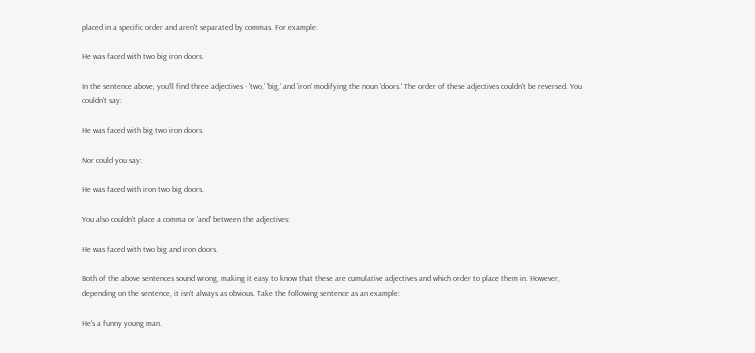placed in a specific order and aren't separated by commas. For example:

He was faced with two big iron doors.

In the sentence above, you'll find three adjectives - 'two,' 'big,' and 'iron' modifying the noun 'doors.' The order of these adjectives couldn't be reversed. You couldn't say:

He was faced with big two iron doors.

Nor could you say:

He was faced with iron two big doors.

You also couldn't place a comma or 'and' between the adjectives:

He was faced with two big and iron doors.

Both of the above sentences sound wrong, making it easy to know that these are cumulative adjectives and which order to place them in. However, depending on the sentence, it isn't always as obvious. Take the following sentence as an example:

He's a funny young man.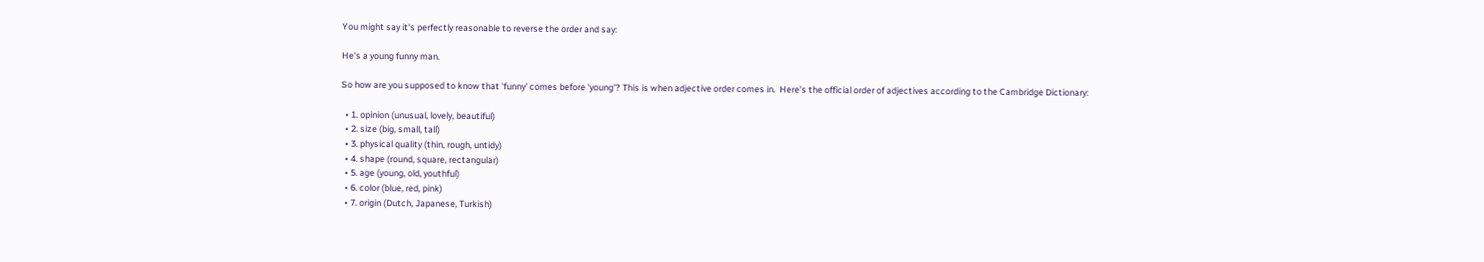You might say it's perfectly reasonable to reverse the order and say:

He's a young funny man.

So how are you supposed to know that 'funny' comes before 'young'? This is when adjective order comes in.  Here's the official order of adjectives according to the Cambridge Dictionary:

  • 1. opinion (unusual, lovely, beautiful)
  • 2. size (big, small, tall)
  • 3. physical quality (thin, rough, untidy)
  • 4. shape (round, square, rectangular)
  • 5. age (young, old, youthful)
  • 6. color (blue, red, pink)
  • 7. origin (Dutch, Japanese, Turkish)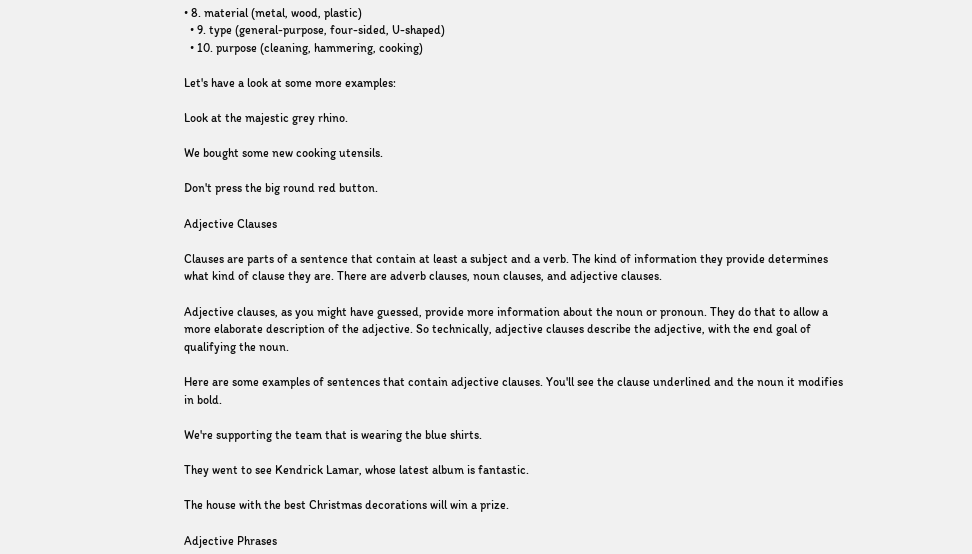• 8. material (metal, wood, plastic)
  • 9. type (general-purpose, four-sided, U-shaped)
  • 10. purpose (cleaning, hammering, cooking)

Let's have a look at some more examples:

Look at the majestic grey rhino.

We bought some new cooking utensils.

Don't press the big round red button.

Adjective Clauses

Clauses are parts of a sentence that contain at least a subject and a verb. The kind of information they provide determines what kind of clause they are. There are adverb clauses, noun clauses, and adjective clauses.

Adjective clauses, as you might have guessed, provide more information about the noun or pronoun. They do that to allow a more elaborate description of the adjective. So technically, adjective clauses describe the adjective, with the end goal of qualifying the noun.

Here are some examples of sentences that contain adjective clauses. You'll see the clause underlined and the noun it modifies in bold.

We're supporting the team that is wearing the blue shirts.

They went to see Kendrick Lamar, whose latest album is fantastic.

The house with the best Christmas decorations will win a prize.

Adjective Phrases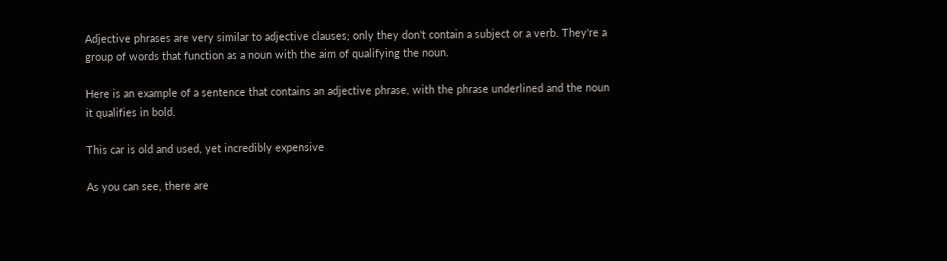Adjective phrases are very similar to adjective clauses; only they don't contain a subject or a verb. They're a group of words that function as a noun with the aim of qualifying the noun.

Here is an example of a sentence that contains an adjective phrase, with the phrase underlined and the noun it qualifies in bold.

This car is old and used, yet incredibly expensive

As you can see, there are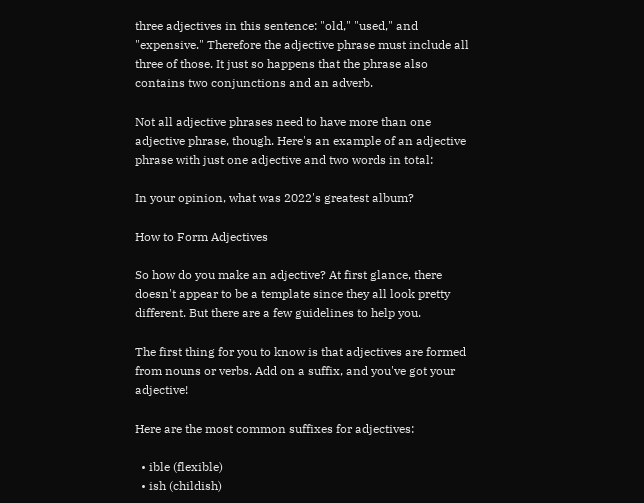three adjectives in this sentence: "old," "used," and "expensive." Therefore the adjective phrase must include all three of those. It just so happens that the phrase also contains two conjunctions and an adverb.

Not all adjective phrases need to have more than one adjective phrase, though. Here's an example of an adjective phrase with just one adjective and two words in total:

In your opinion, what was 2022's greatest album?

How to Form Adjectives

So how do you make an adjective? At first glance, there doesn't appear to be a template since they all look pretty different. But there are a few guidelines to help you.

The first thing for you to know is that adjectives are formed from nouns or verbs. Add on a suffix, and you've got your adjective!

Here are the most common suffixes for adjectives:

  • ible (flexible)
  • ish (childish)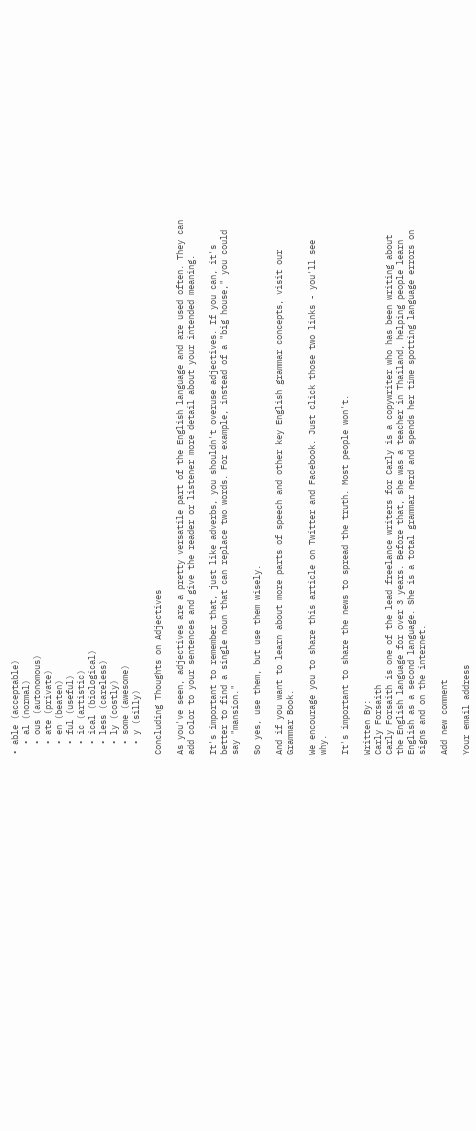• able (acceptable)
  • al (normal)
  • ous (autonomous)
  • ate (private)
  • en (beaten)
  • ful (useful)
  • ic (artistic)
  • ical (biological)
  • less (careless)
  • ly (costly)
  • some (awesome)
  • y (silly)

Concluding Thoughts on Adjectives

As you've seen, adjectives are a pretty versatile part of the English language and are used often. They can add color to your sentences and give the reader or listener more detail about your intended meaning.

It's important to remember that, just like adverbs, you shouldn't overuse adjectives. If you can, it's better to find a single noun that can replace two words. For example, instead of a "big house," you could say "mansion."

So yes, use them, but use them wisely.

And if you want to learn about more parts of speech and other key English grammar concepts, visit our Grammar Book.

We encourage you to share this article on Twitter and Facebook. Just click those two links - you'll see why.

It's important to share the news to spread the truth. Most people won't.

Written By:
Carly Forsaith
Carly Forsaith is one of the lead freelance writers for Carly is a copywriter who has been writing about the English language for over 3 years. Before that, she was a teacher in Thailand, helping people learn English as a second language. She is a total grammar nerd and spends her time spotting language errors on signs and on the internet.

Add new comment

Your email address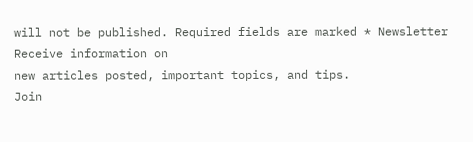will not be published. Required fields are marked * Newsletter
Receive information on
new articles posted, important topics, and tips.
Join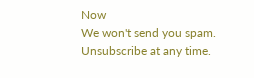Now
We won't send you spam. Unsubscribe at any time.